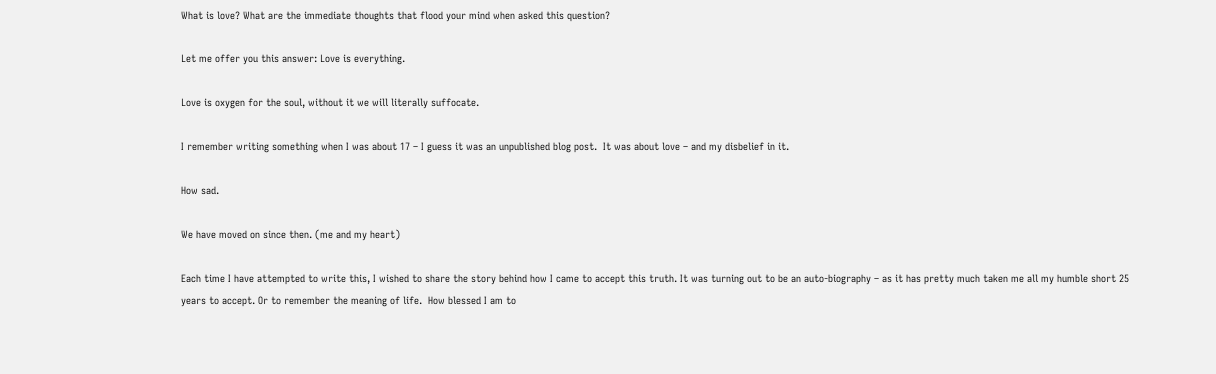What is love? What are the immediate thoughts that flood your mind when asked this question?

Let me offer you this answer: Love is everything.

Love is oxygen for the soul, without it we will literally suffocate.

I remember writing something when I was about 17 – I guess it was an unpublished blog post.  It was about love – and my disbelief in it.

How sad.

We have moved on since then. (me and my heart)

Each time I have attempted to write this, I wished to share the story behind how I came to accept this truth. It was turning out to be an auto-biography – as it has pretty much taken me all my humble short 25 years to accept. Or to remember the meaning of life.  How blessed I am to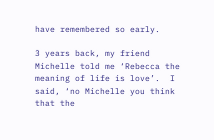have remembered so early.

3 years back, my friend Michelle told me ‘Rebecca the meaning of life is love’.  I said, ‘no Michelle you think that the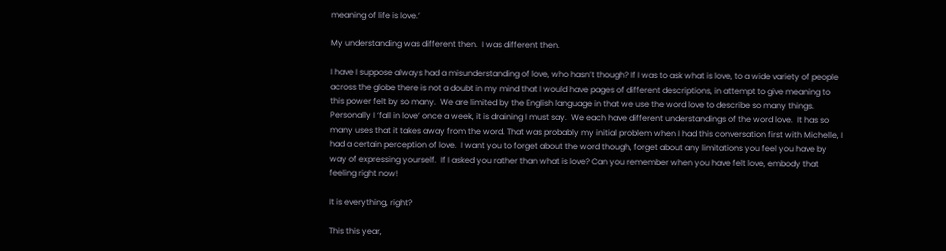meaning of life is love.’

My understanding was different then.  I was different then.

I have I suppose always had a misunderstanding of love, who hasn’t though? If I was to ask what is love, to a wide variety of people across the globe there is not a doubt in my mind that I would have pages of different descriptions, in attempt to give meaning to this power felt by so many.  We are limited by the English language in that we use the word love to describe so many things.  Personally I ‘fall in love’ once a week, it is draining I must say.  We each have different understandings of the word love.  It has so many uses that it takes away from the word. That was probably my initial problem when I had this conversation first with Michelle, I had a certain perception of love.  I want you to forget about the word though, forget about any limitations you feel you have by way of expressing yourself.  If I asked you rather than what is love? Can you remember when you have felt love, embody that feeling right now!

It is everything, right?

This this year,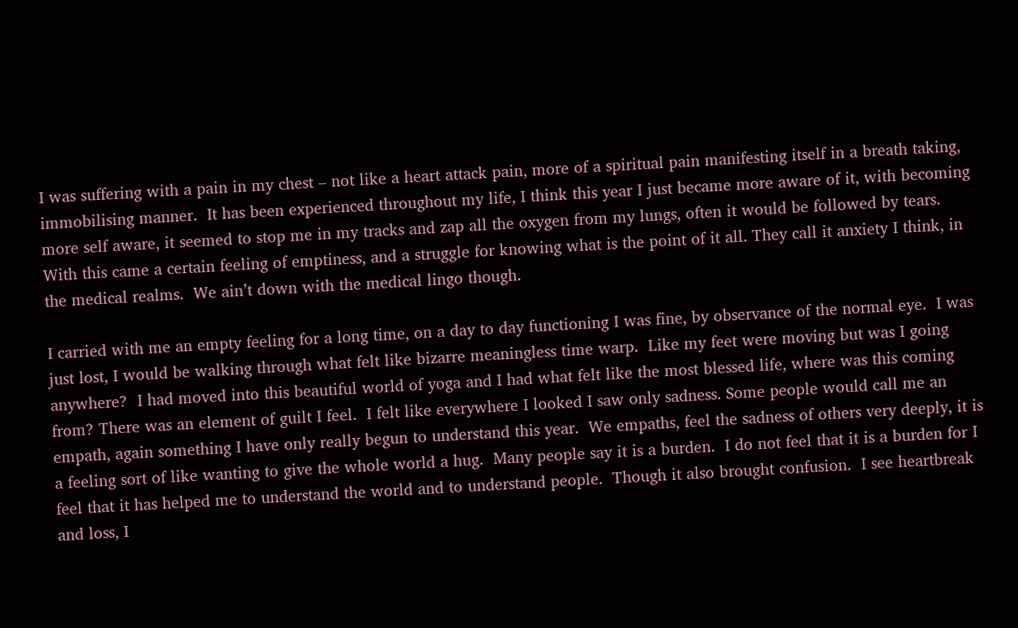I was suffering with a pain in my chest – not like a heart attack pain, more of a spiritual pain manifesting itself in a breath taking, immobilising manner.  It has been experienced throughout my life, I think this year I just became more aware of it, with becoming more self aware, it seemed to stop me in my tracks and zap all the oxygen from my lungs, often it would be followed by tears.  With this came a certain feeling of emptiness, and a struggle for knowing what is the point of it all. They call it anxiety I think, in the medical realms.  We ain’t down with the medical lingo though.

I carried with me an empty feeling for a long time, on a day to day functioning I was fine, by observance of the normal eye.  I was just lost, I would be walking through what felt like bizarre meaningless time warp.  Like my feet were moving but was I going anywhere?  I had moved into this beautiful world of yoga and I had what felt like the most blessed life, where was this coming from? There was an element of guilt I feel.  I felt like everywhere I looked I saw only sadness. Some people would call me an empath, again something I have only really begun to understand this year.  We empaths, feel the sadness of others very deeply, it is a feeling sort of like wanting to give the whole world a hug.  Many people say it is a burden.  I do not feel that it is a burden for I feel that it has helped me to understand the world and to understand people.  Though it also brought confusion.  I see heartbreak and loss, I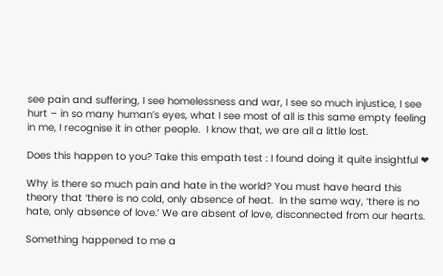see pain and suffering, I see homelessness and war, I see so much injustice, I see hurt – in so many human’s eyes, what I see most of all is this same empty feeling in me, I recognise it in other people.  I know that, we are all a little lost.

Does this happen to you? Take this empath test : I found doing it quite insightful ❤

Why is there so much pain and hate in the world? You must have heard this theory that ‘there is no cold, only absence of heat.  In the same way, ‘there is no hate, only absence of love.’ We are absent of love, disconnected from our hearts.

Something happened to me a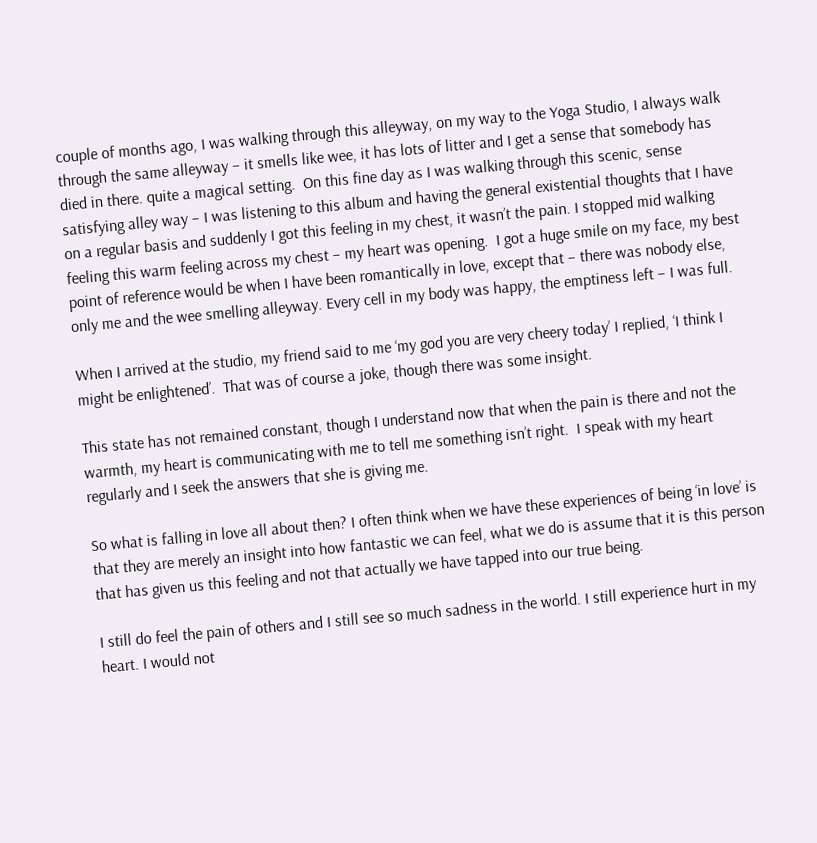couple of months ago, I was walking through this alleyway, on my way to the Yoga Studio, I always walk through the same alleyway – it smells like wee, it has lots of litter and I get a sense that somebody has died in there. quite a magical setting.  On this fine day as I was walking through this scenic, sense satisfying alley way – I was listening to this album and having the general existential thoughts that I have on a regular basis and suddenly I got this feeling in my chest, it wasn’t the pain. I stopped mid walking feeling this warm feeling across my chest – my heart was opening.  I got a huge smile on my face, my best point of reference would be when I have been romantically in love, except that – there was nobody else, only me and the wee smelling alleyway. Every cell in my body was happy, the emptiness left – I was full.

When I arrived at the studio, my friend said to me ‘my god you are very cheery today’ I replied, ‘I think I might be enlightened’.  That was of course a joke, though there was some insight.

This state has not remained constant, though I understand now that when the pain is there and not the warmth, my heart is communicating with me to tell me something isn’t right.  I speak with my heart regularly and I seek the answers that she is giving me.

So what is falling in love all about then? I often think when we have these experiences of being ‘in love’ is that they are merely an insight into how fantastic we can feel, what we do is assume that it is this person that has given us this feeling and not that actually we have tapped into our true being.

I still do feel the pain of others and I still see so much sadness in the world. I still experience hurt in my heart. I would not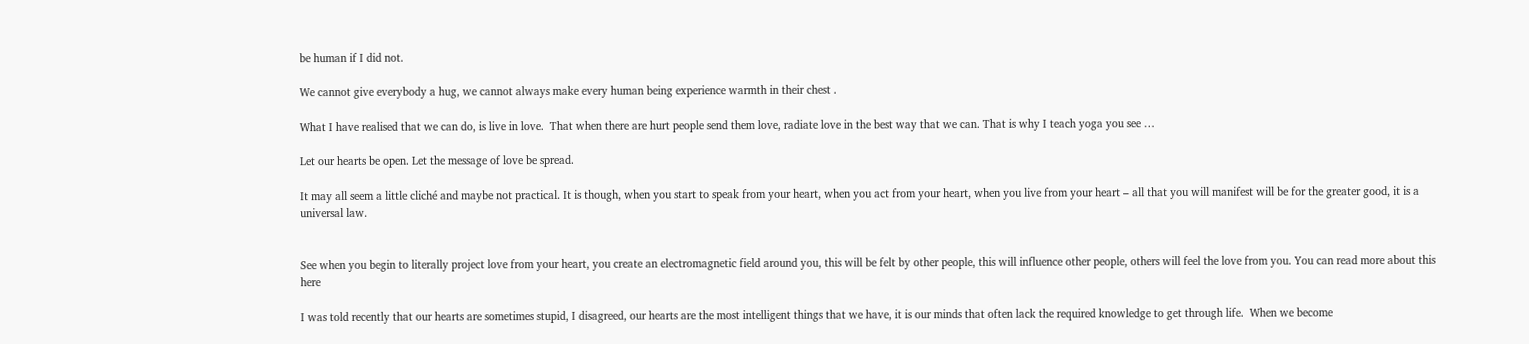be human if I did not.

We cannot give everybody a hug, we cannot always make every human being experience warmth in their chest .

What I have realised that we can do, is live in love.  That when there are hurt people send them love, radiate love in the best way that we can. That is why I teach yoga you see …

Let our hearts be open. Let the message of love be spread.

It may all seem a little cliché and maybe not practical. It is though, when you start to speak from your heart, when you act from your heart, when you live from your heart – all that you will manifest will be for the greater good, it is a universal law.


See when you begin to literally project love from your heart, you create an electromagnetic field around you, this will be felt by other people, this will influence other people, others will feel the love from you. You can read more about this here

I was told recently that our hearts are sometimes stupid, I disagreed, our hearts are the most intelligent things that we have, it is our minds that often lack the required knowledge to get through life.  When we become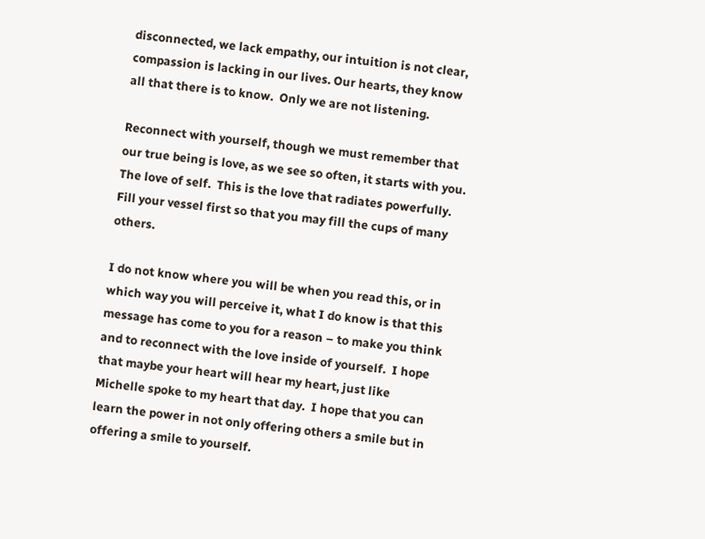disconnected, we lack empathy, our intuition is not clear, compassion is lacking in our lives. Our hearts, they know all that there is to know.  Only we are not listening.

Reconnect with yourself, though we must remember that our true being is love, as we see so often, it starts with you.  The love of self.  This is the love that radiates powerfully. Fill your vessel first so that you may fill the cups of many others.

I do not know where you will be when you read this, or in which way you will perceive it, what I do know is that this message has come to you for a reason – to make you think and to reconnect with the love inside of yourself.  I hope that maybe your heart will hear my heart, just like Michelle spoke to my heart that day.  I hope that you can learn the power in not only offering others a smile but in offering a smile to yourself.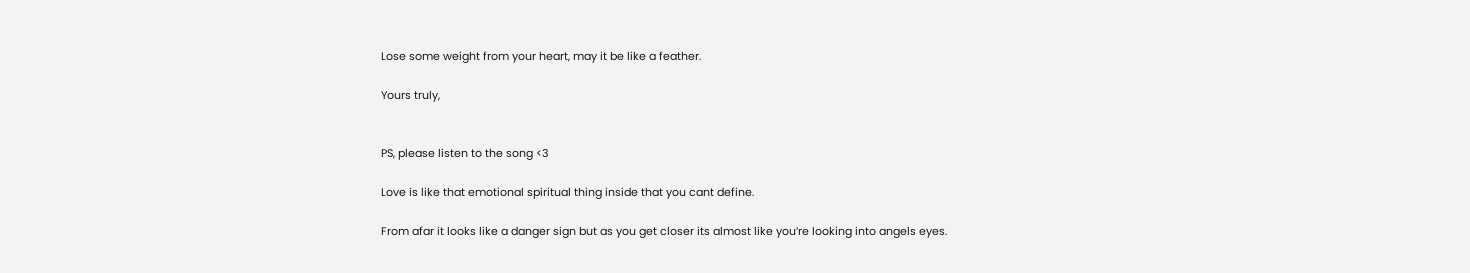Lose some weight from your heart, may it be like a feather.

Yours truly,


PS, please listen to the song <3

Love is like that emotional spiritual thing inside that you cant define.

From afar it looks like a danger sign but as you get closer its almost like you’re looking into angels eyes.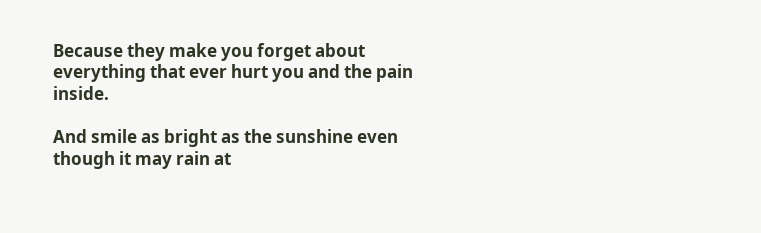Because they make you forget about everything that ever hurt you and the pain inside.

And smile as bright as the sunshine even though it may rain at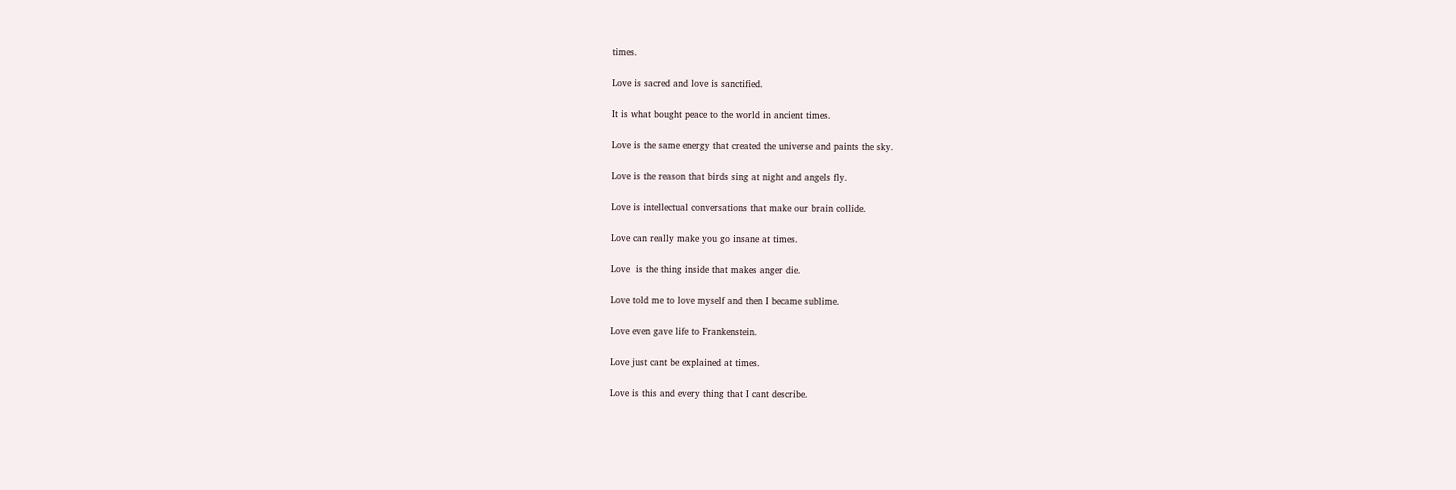times.

Love is sacred and love is sanctified.

It is what bought peace to the world in ancient times.

Love is the same energy that created the universe and paints the sky.

Love is the reason that birds sing at night and angels fly.

Love is intellectual conversations that make our brain collide.

Love can really make you go insane at times.

Love  is the thing inside that makes anger die.

Love told me to love myself and then I became sublime.

Love even gave life to Frankenstein.

Love just cant be explained at times.

Love is this and every thing that I cant describe.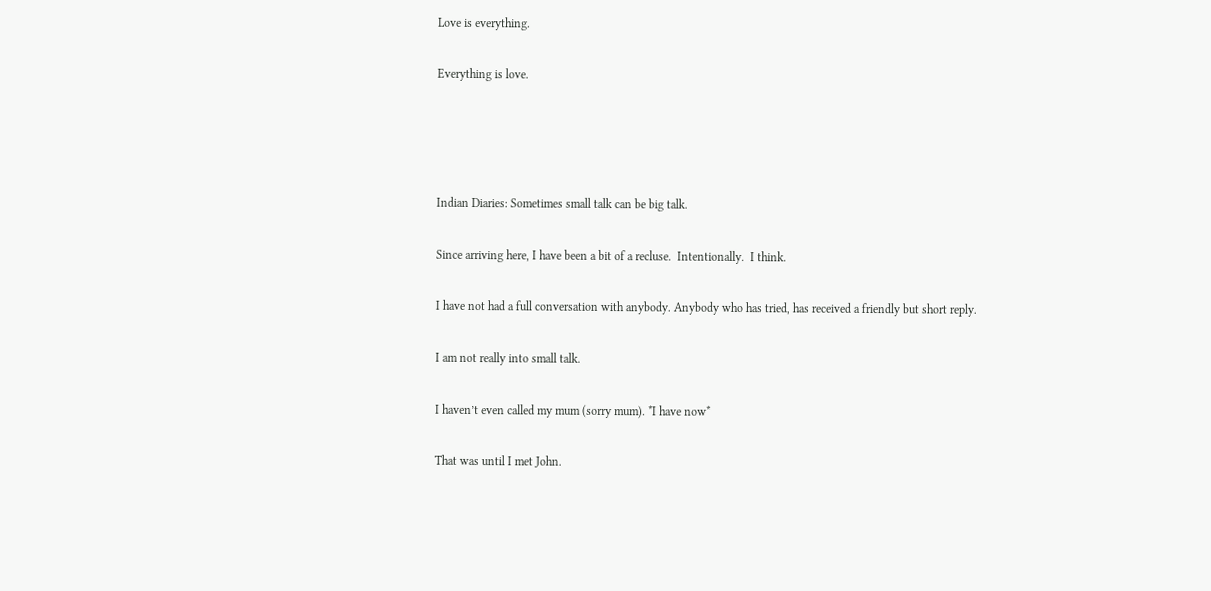Love is everything.

Everything is love.




Indian Diaries: Sometimes small talk can be big talk.

Since arriving here, I have been a bit of a recluse.  Intentionally.  I think.

I have not had a full conversation with anybody. Anybody who has tried, has received a friendly but short reply.

I am not really into small talk.

I haven’t even called my mum (sorry mum). *I have now*

That was until I met John.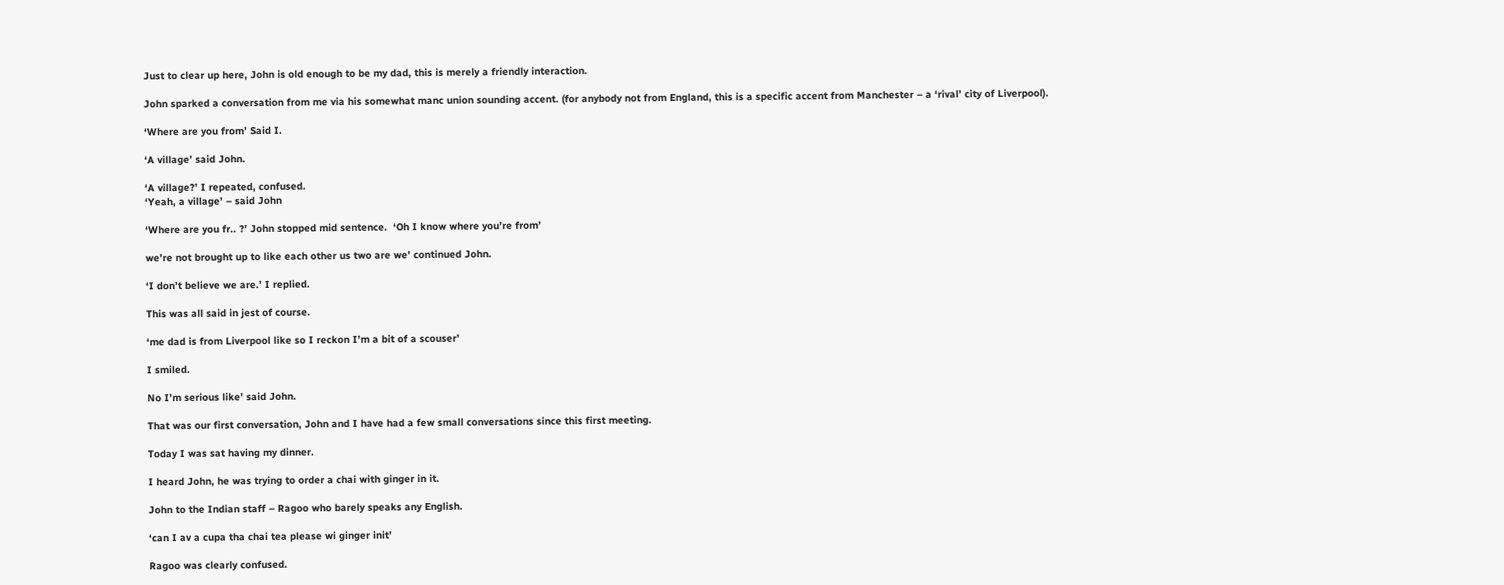Just to clear up here, John is old enough to be my dad, this is merely a friendly interaction.

John sparked a conversation from me via his somewhat manc union sounding accent. (for anybody not from England, this is a specific accent from Manchester – a ‘rival’ city of Liverpool).

‘Where are you from’ Said I.

‘A village’ said John.

‘A village?’ I repeated, confused.
‘Yeah, a village’ – said John

‘Where are you fr.. ?’ John stopped mid sentence.  ‘Oh I know where you’re from’

we’re not brought up to like each other us two are we’ continued John.

‘I don’t believe we are.’ I replied.

This was all said in jest of course.

‘me dad is from Liverpool like so I reckon I’m a bit of a scouser’

I smiled.

No I’m serious like’ said John.

That was our first conversation, John and I have had a few small conversations since this first meeting.

Today I was sat having my dinner.

I heard John, he was trying to order a chai with ginger in it.

John to the Indian staff – Ragoo who barely speaks any English.

‘can I av a cupa tha chai tea please wi ginger init’

Ragoo was clearly confused.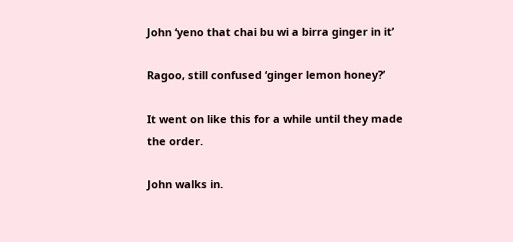John ‘yeno that chai bu wi a birra ginger in it’

Ragoo, still confused ‘ginger lemon honey?’

It went on like this for a while until they made the order.

John walks in.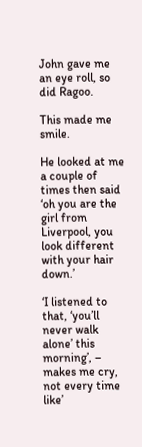John gave me an eye roll, so did Ragoo.

This made me smile.

He looked at me a couple of times then said ‘oh you are the girl from Liverpool, you look different with your hair down.’

‘I listened to that, ‘you’ll never walk alone’ this morning’, – makes me cry, not every time like’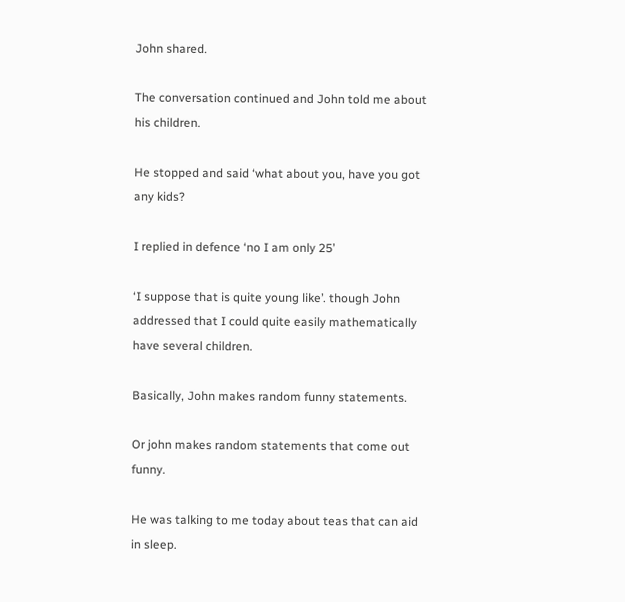John shared.

The conversation continued and John told me about his children.

He stopped and said ‘what about you, have you got any kids?

I replied in defence ‘no I am only 25’

‘I suppose that is quite young like’. though John addressed that I could quite easily mathematically have several children.

Basically, John makes random funny statements.

Or john makes random statements that come out funny.

He was talking to me today about teas that can aid in sleep.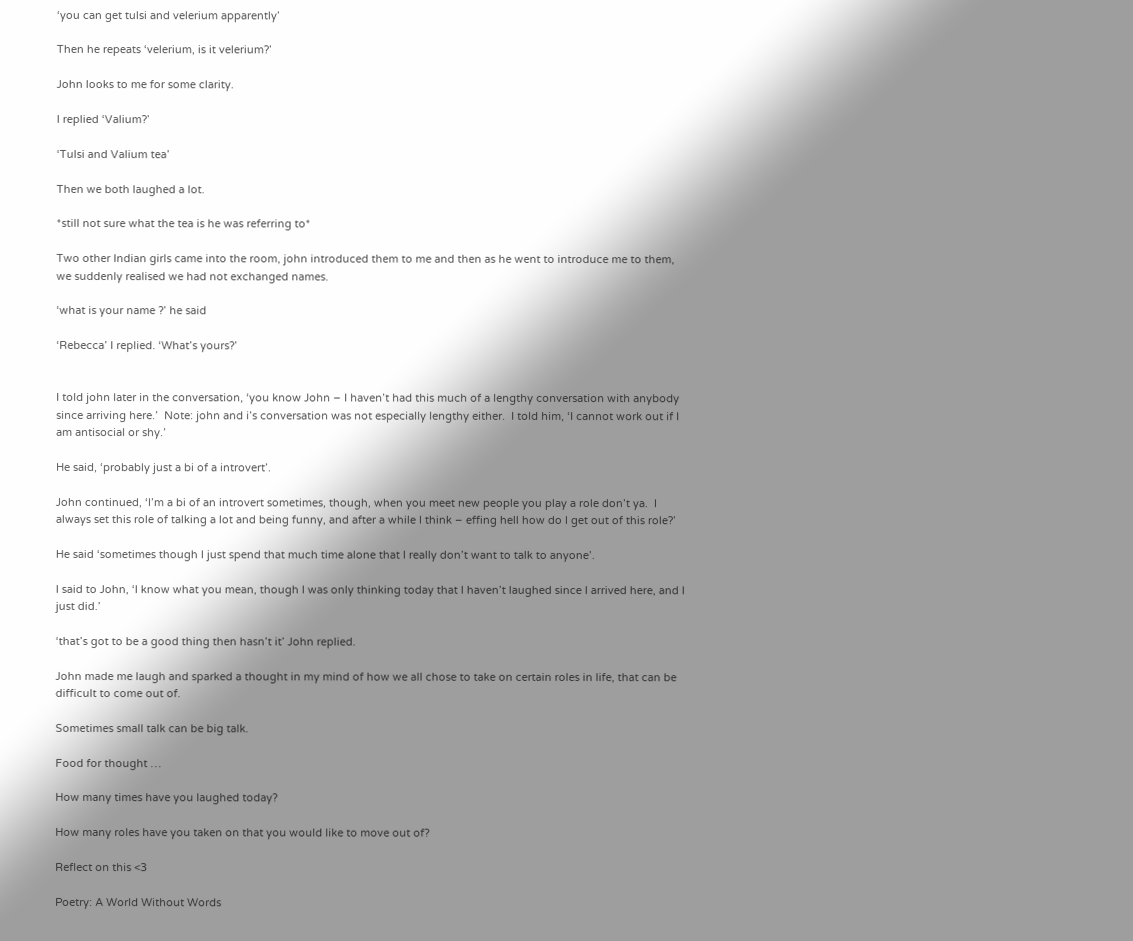‘you can get tulsi and velerium apparently’

Then he repeats ‘velerium, is it velerium?’

John looks to me for some clarity.

I replied ‘Valium?’

‘Tulsi and Valium tea’

Then we both laughed a lot.

*still not sure what the tea is he was referring to*

Two other Indian girls came into the room, john introduced them to me and then as he went to introduce me to them, we suddenly realised we had not exchanged names.

‘what is your name ?’ he said

‘Rebecca’ I replied. ‘What’s yours?’


I told john later in the conversation, ‘you know John – I haven’t had this much of a lengthy conversation with anybody since arriving here.’  Note: john and i’s conversation was not especially lengthy either.  I told him, ‘I cannot work out if I am antisocial or shy.’

He said, ‘probably just a bi of a introvert’.

John continued, ‘I’m a bi of an introvert sometimes, though, when you meet new people you play a role don’t ya.  I always set this role of talking a lot and being funny, and after a while I think – effing hell how do I get out of this role?’

He said ‘sometimes though I just spend that much time alone that I really don’t want to talk to anyone’.

I said to John, ‘I know what you mean, though I was only thinking today that I haven’t laughed since I arrived here, and I just did.’

‘that’s got to be a good thing then hasn’t it’ John replied.

John made me laugh and sparked a thought in my mind of how we all chose to take on certain roles in life, that can be difficult to come out of.

Sometimes small talk can be big talk.

Food for thought …

How many times have you laughed today?

How many roles have you taken on that you would like to move out of?

Reflect on this <3

Poetry: A World Without Words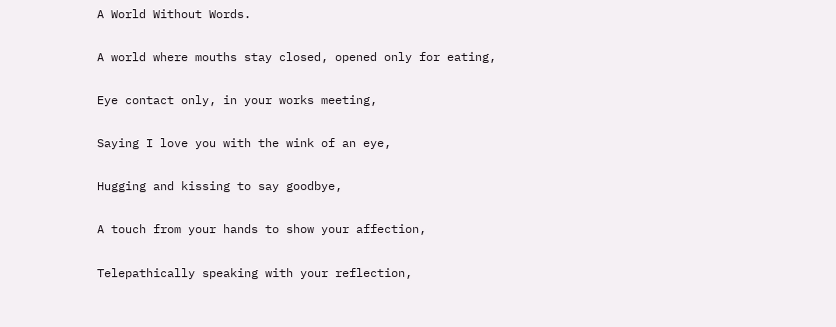A World Without Words.

A world where mouths stay closed, opened only for eating,

Eye contact only, in your works meeting,

Saying I love you with the wink of an eye,

Hugging and kissing to say goodbye,

A touch from your hands to show your affection,

Telepathically speaking with your reflection,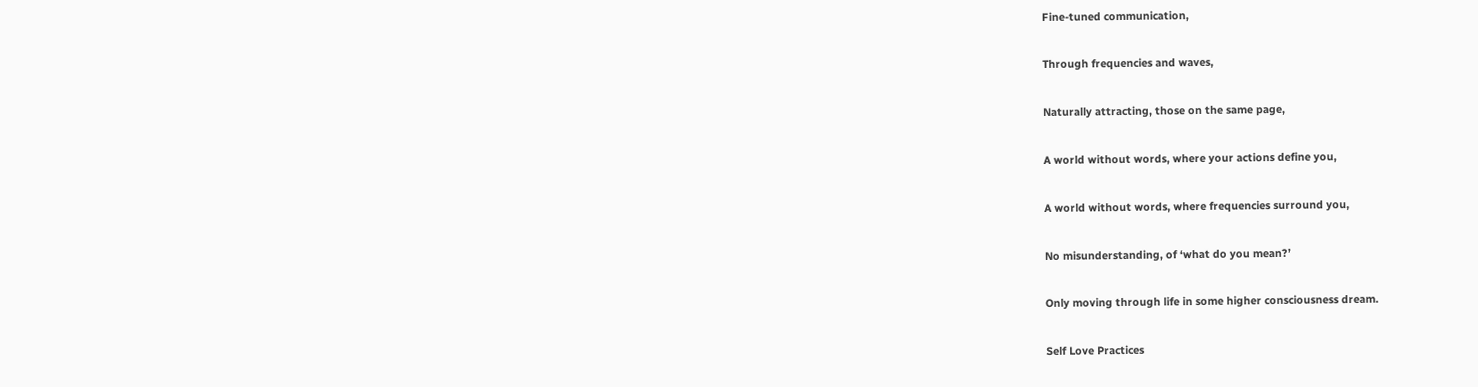Fine-tuned communication,

Through frequencies and waves,

Naturally attracting, those on the same page,

A world without words, where your actions define you,

A world without words, where frequencies surround you,

No misunderstanding, of ‘what do you mean?’

Only moving through life in some higher consciousness dream.

Self Love Practices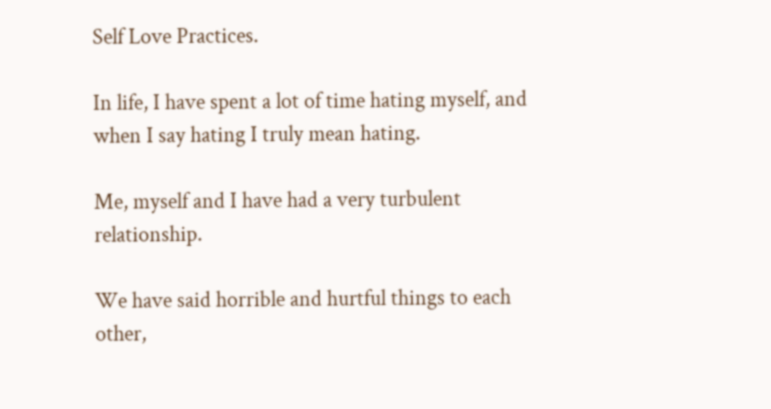Self Love Practices.

In life, I have spent a lot of time hating myself, and when I say hating I truly mean hating.

Me, myself and I have had a very turbulent relationship.

We have said horrible and hurtful things to each other,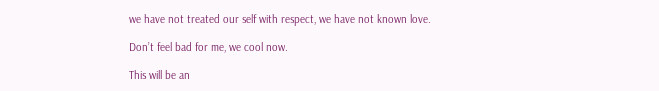we have not treated our self with respect, we have not known love.

Don’t feel bad for me, we cool now.

This will be an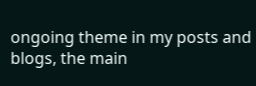ongoing theme in my posts and blogs, the main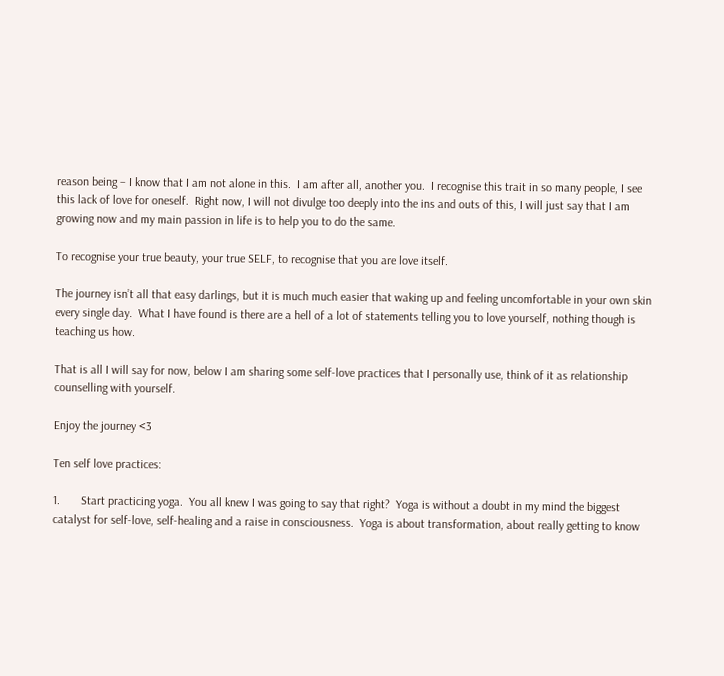reason being – I know that I am not alone in this.  I am after all, another you.  I recognise this trait in so many people, I see this lack of love for oneself.  Right now, I will not divulge too deeply into the ins and outs of this, I will just say that I am growing now and my main passion in life is to help you to do the same.

To recognise your true beauty, your true SELF, to recognise that you are love itself.

The journey isn’t all that easy darlings, but it is much much easier that waking up and feeling uncomfortable in your own skin every single day.  What I have found is there are a hell of a lot of statements telling you to love yourself, nothing though is teaching us how.

That is all I will say for now, below I am sharing some self-love practices that I personally use, think of it as relationship counselling with yourself.

Enjoy the journey <3

Ten self love practices:

1.       Start practicing yoga.  You all knew I was going to say that right?  Yoga is without a doubt in my mind the biggest catalyst for self-love, self-healing and a raise in consciousness.  Yoga is about transformation, about really getting to know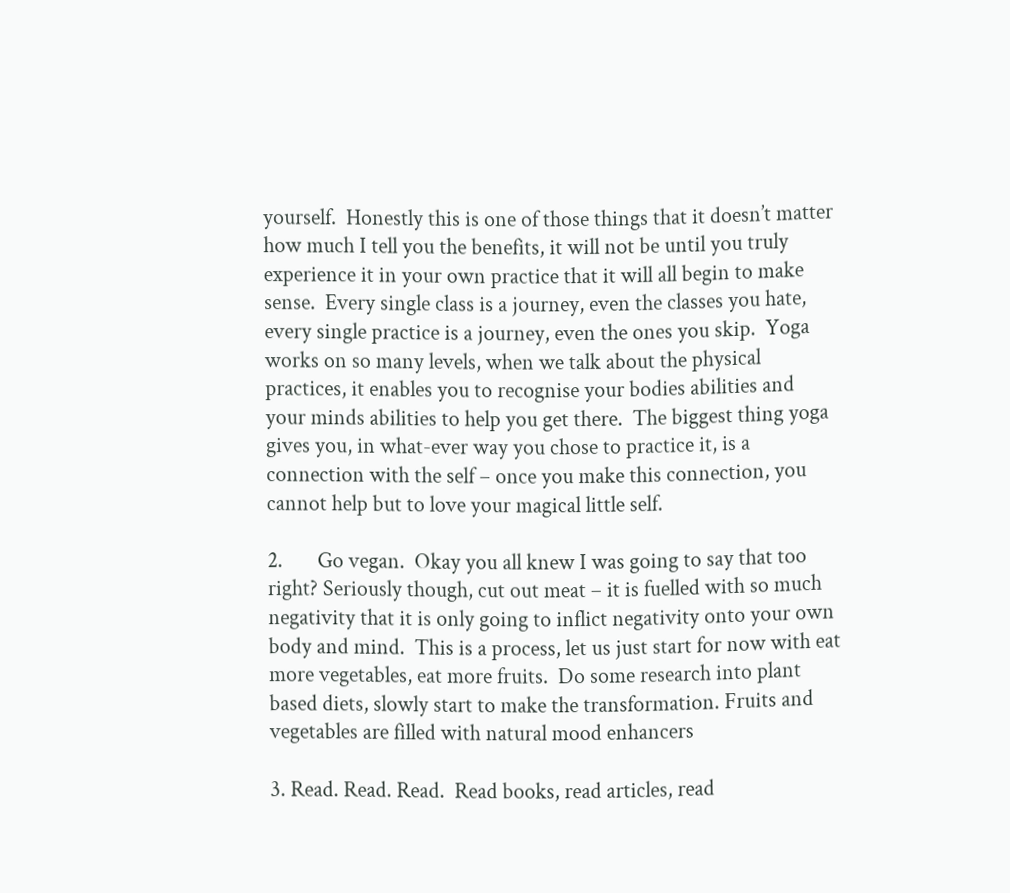yourself.  Honestly this is one of those things that it doesn’t matter how much I tell you the benefits, it will not be until you truly experience it in your own practice that it will all begin to make sense.  Every single class is a journey, even the classes you hate, every single practice is a journey, even the ones you skip.  Yoga works on so many levels, when we talk about the physical practices, it enables you to recognise your bodies abilities and your minds abilities to help you get there.  The biggest thing yoga gives you, in what-ever way you chose to practice it, is a connection with the self – once you make this connection, you cannot help but to love your magical little self.

2.       Go vegan.  Okay you all knew I was going to say that too right? Seriously though, cut out meat – it is fuelled with so much negativity that it is only going to inflict negativity onto your own body and mind.  This is a process, let us just start for now with eat more vegetables, eat more fruits.  Do some research into plant based diets, slowly start to make the transformation. Fruits and vegetables are filled with natural mood enhancers

3. Read. Read. Read.  Read books, read articles, read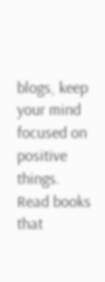blogs, keep your mind focused on positive things.  Read books that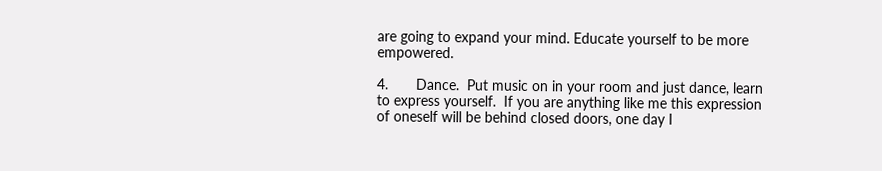are going to expand your mind. Educate yourself to be more empowered.

4.       Dance.  Put music on in your room and just dance, learn to express yourself.  If you are anything like me this expression of oneself will be behind closed doors, one day I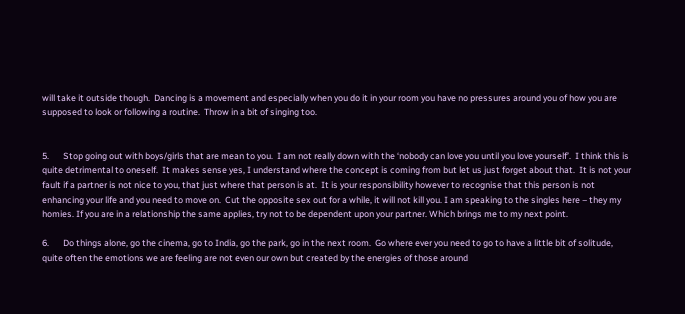will take it outside though.  Dancing is a movement and especially when you do it in your room you have no pressures around you of how you are supposed to look or following a routine.  Throw in a bit of singing too.


5.       Stop going out with boys/girls that are mean to you.  I am not really down with the ‘nobody can love you until you love yourself’.  I think this is quite detrimental to oneself.  It makes sense yes, I understand where the concept is coming from but let us just forget about that.  It is not your fault if a partner is not nice to you, that just where that person is at.  It is your responsibility however to recognise that this person is not enhancing your life and you need to move on.  Cut the opposite sex out for a while, it will not kill you. I am speaking to the singles here – they my homies. If you are in a relationship the same applies, try not to be dependent upon your partner. Which brings me to my next point.

6.       Do things alone, go the cinema, go to India, go the park, go in the next room.  Go where ever you need to go to have a little bit of solitude, quite often the emotions we are feeling are not even our own but created by the energies of those around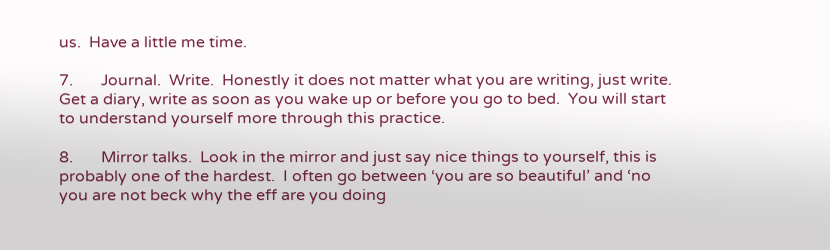us.  Have a little me time.

7.       Journal.  Write.  Honestly it does not matter what you are writing, just write.  Get a diary, write as soon as you wake up or before you go to bed.  You will start to understand yourself more through this practice.

8.       Mirror talks.  Look in the mirror and just say nice things to yourself, this is probably one of the hardest.  I often go between ‘you are so beautiful’ and ‘no you are not beck why the eff are you doing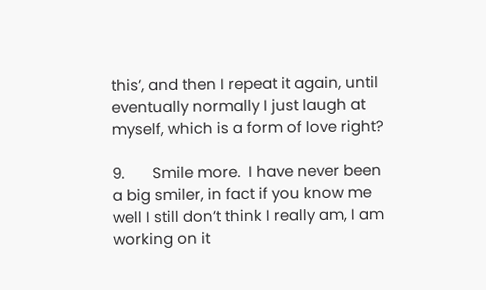this’, and then I repeat it again, until eventually normally I just laugh at myself, which is a form of love right?

9.       Smile more.  I have never been a big smiler, in fact if you know me well I still don’t think I really am, I am working on it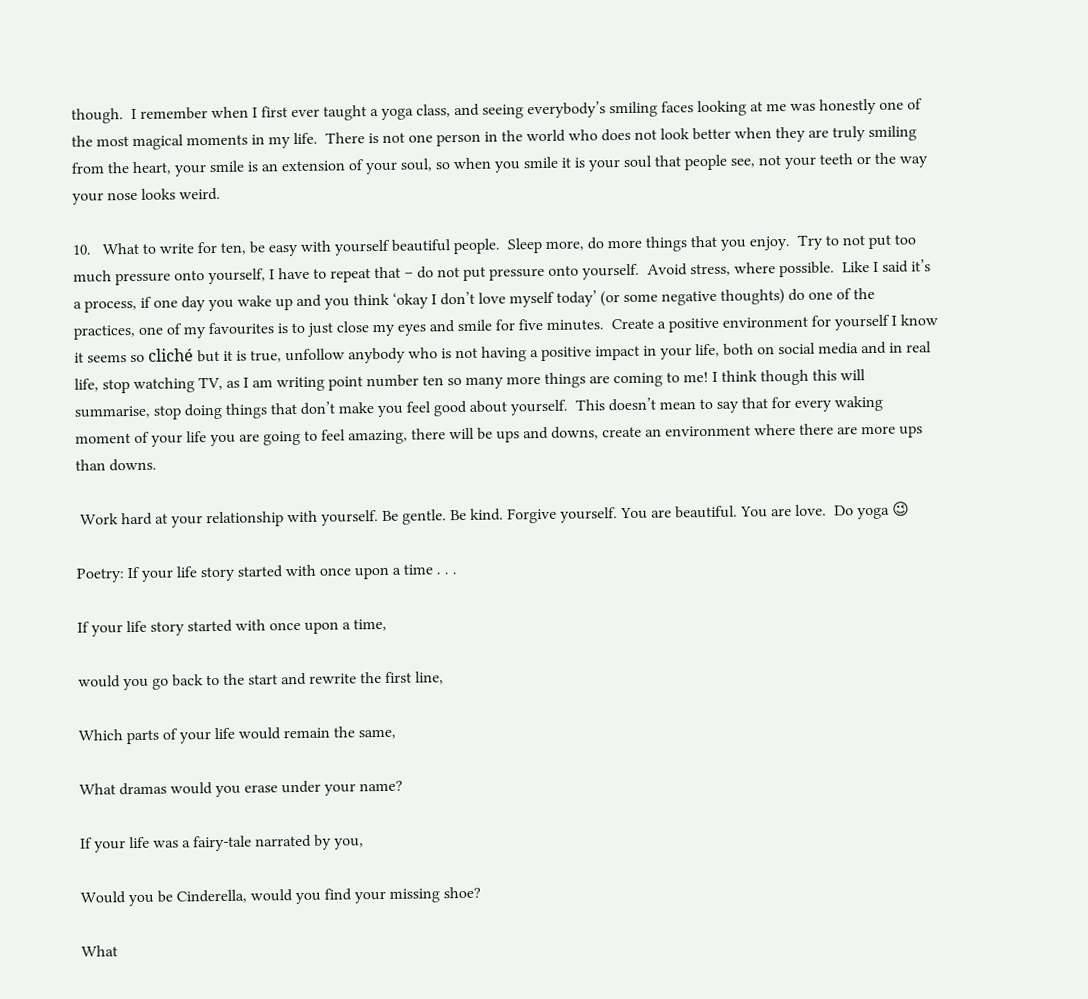though.  I remember when I first ever taught a yoga class, and seeing everybody’s smiling faces looking at me was honestly one of the most magical moments in my life.  There is not one person in the world who does not look better when they are truly smiling from the heart, your smile is an extension of your soul, so when you smile it is your soul that people see, not your teeth or the way your nose looks weird.

10.   What to write for ten, be easy with yourself beautiful people.  Sleep more, do more things that you enjoy.  Try to not put too much pressure onto yourself, I have to repeat that – do not put pressure onto yourself.  Avoid stress, where possible.  Like I said it’s a process, if one day you wake up and you think ‘okay I don’t love myself today’ (or some negative thoughts) do one of the practices, one of my favourites is to just close my eyes and smile for five minutes.  Create a positive environment for yourself I know it seems so cliché but it is true, unfollow anybody who is not having a positive impact in your life, both on social media and in real life, stop watching TV, as I am writing point number ten so many more things are coming to me! I think though this will summarise, stop doing things that don’t make you feel good about yourself.  This doesn’t mean to say that for every waking moment of your life you are going to feel amazing, there will be ups and downs, create an environment where there are more ups than downs.

 Work hard at your relationship with yourself. Be gentle. Be kind. Forgive yourself. You are beautiful. You are love.  Do yoga 😉

Poetry: If your life story started with once upon a time . . .

If your life story started with once upon a time,

would you go back to the start and rewrite the first line,

Which parts of your life would remain the same,

What dramas would you erase under your name?

If your life was a fairy-tale narrated by you,

Would you be Cinderella, would you find your missing shoe?

What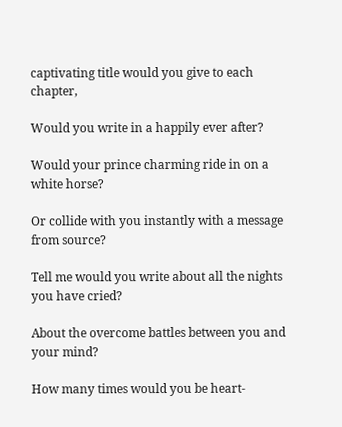captivating title would you give to each chapter,

Would you write in a happily ever after?

Would your prince charming ride in on a white horse?

Or collide with you instantly with a message from source?

Tell me would you write about all the nights you have cried?

About the overcome battles between you and your mind?

How many times would you be heart-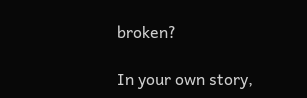broken?

In your own story,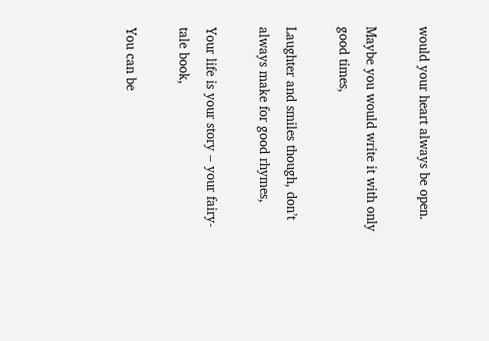would your heart always be open.

Maybe you would write it with only good times,

Laughter and smiles though, don’t always make for good rhymes,

Your life is your story – your fairy-tale book,

You can be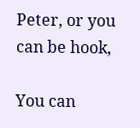Peter, or you can be hook,

You can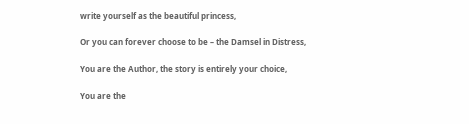write yourself as the beautiful princess,

Or you can forever choose to be – the Damsel in Distress,

You are the Author, the story is entirely your choice,

You are the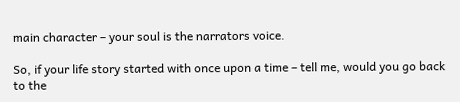main character – your soul is the narrators voice.

So, if your life story started with once upon a time – tell me, would you go back to the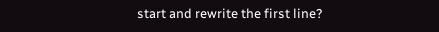start and rewrite the first line?